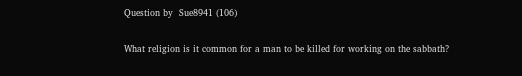Question by  Sue8941 (106)

What religion is it common for a man to be killed for working on the sabbath?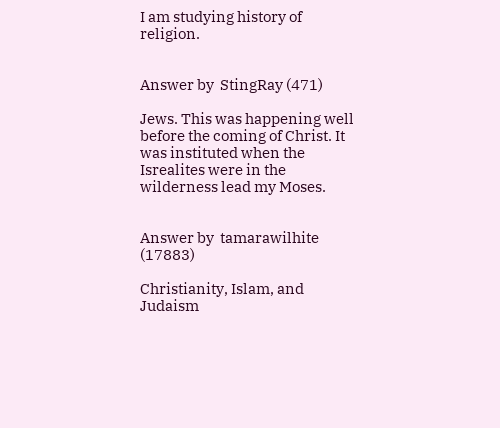I am studying history of religion.


Answer by  StingRay (471)

Jews. This was happening well before the coming of Christ. It was instituted when the Isrealites were in the wilderness lead my Moses.


Answer by  tamarawilhite (17883)

Christianity, Islam, and Judaism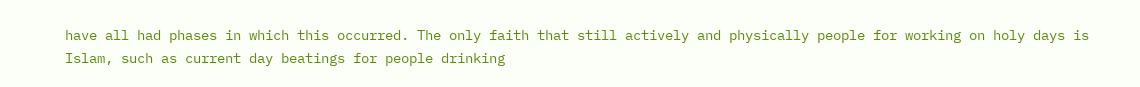have all had phases in which this occurred. The only faith that still actively and physically people for working on holy days is Islam, such as current day beatings for people drinking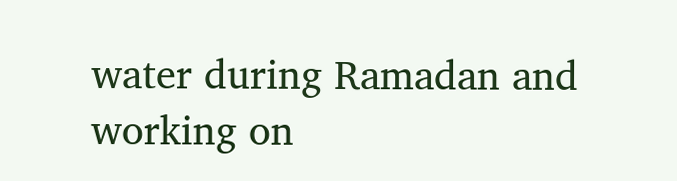water during Ramadan and working on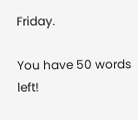Friday.

You have 50 words left!